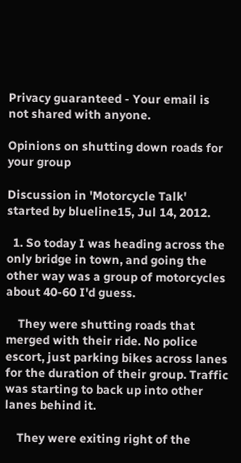Privacy guaranteed - Your email is not shared with anyone.

Opinions on shutting down roads for your group

Discussion in 'Motorcycle Talk' started by blueline15, Jul 14, 2012.

  1. So today I was heading across the only bridge in town, and going the other way was a group of motorcycles about 40-60 I'd guess.

    They were shutting roads that merged with their ride. No police escort, just parking bikes across lanes for the duration of their group. Traffic was starting to back up into other lanes behind it.

    They were exiting right of the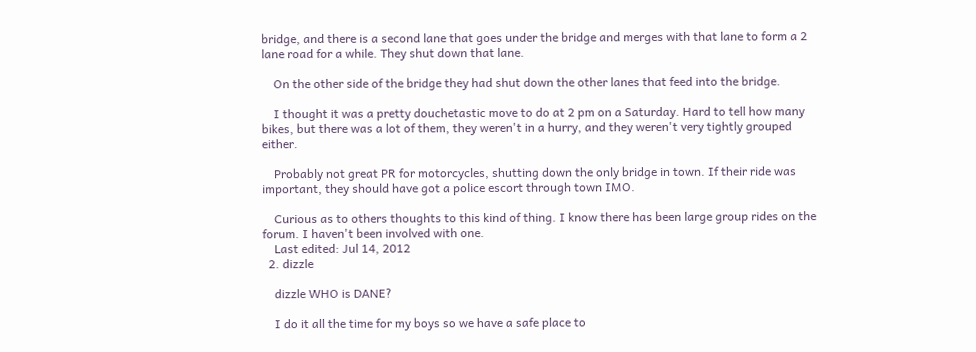bridge, and there is a second lane that goes under the bridge and merges with that lane to form a 2 lane road for a while. They shut down that lane.

    On the other side of the bridge they had shut down the other lanes that feed into the bridge.

    I thought it was a pretty douchetastic move to do at 2 pm on a Saturday. Hard to tell how many bikes, but there was a lot of them, they weren't in a hurry, and they weren't very tightly grouped either.

    Probably not great PR for motorcycles, shutting down the only bridge in town. If their ride was important, they should have got a police escort through town IMO.

    Curious as to others thoughts to this kind of thing. I know there has been large group rides on the forum. I haven't been involved with one.
    Last edited: Jul 14, 2012
  2. dizzle

    dizzle WHO is DANE?

    I do it all the time for my boys so we have a safe place to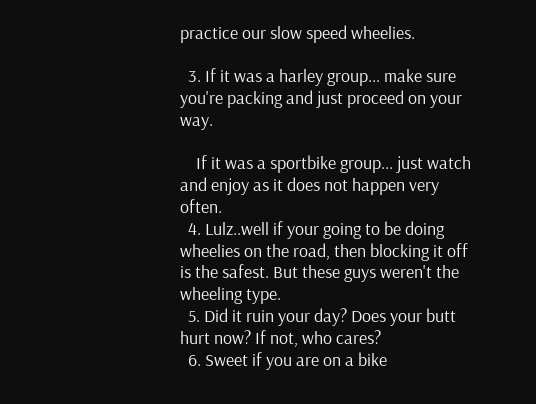practice our slow speed wheelies.

  3. If it was a harley group... make sure you're packing and just proceed on your way.

    If it was a sportbike group... just watch and enjoy as it does not happen very often.
  4. Lulz..well if your going to be doing wheelies on the road, then blocking it off is the safest. But these guys weren't the wheeling type.
  5. Did it ruin your day? Does your butt hurt now? If not, who cares?
  6. Sweet if you are on a bike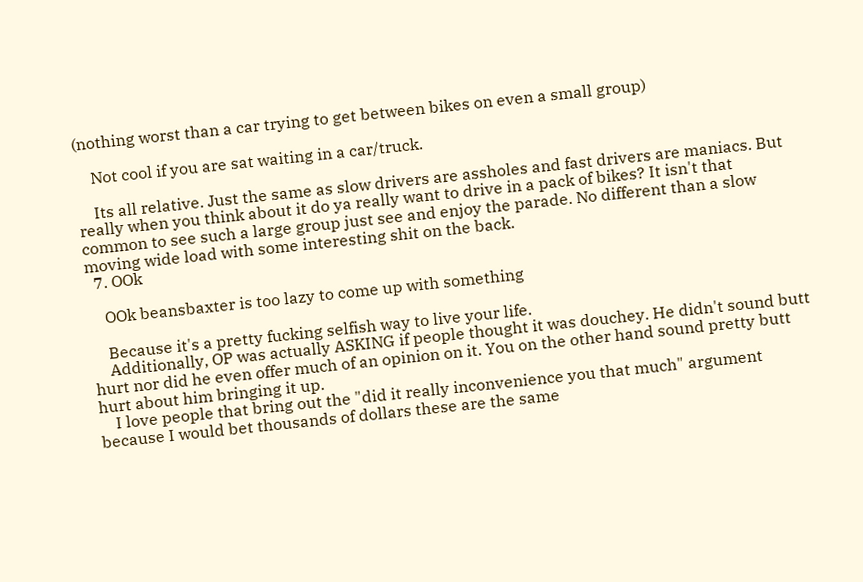(nothing worst than a car trying to get between bikes on even a small group)

    Not cool if you are sat waiting in a car/truck.

    Its all relative. Just the same as slow drivers are assholes and fast drivers are maniacs. But really when you think about it do ya really want to drive in a pack of bikes? It isn't that common to see such a large group just see and enjoy the parade. No different than a slow moving wide load with some interesting shit on the back.
  7. OOk

    OOk beansbaxter is too lazy to come up with something

    Because it's a pretty fucking selfish way to live your life.
    Additionally, OP was actually ASKING if people thought it was douchey. He didn't sound butt hurt nor did he even offer much of an opinion on it. You on the other hand sound pretty butt hurt about him bringing it up.
    I love people that bring out the "did it really inconvenience you that much" argument because I would bet thousands of dollars these are the same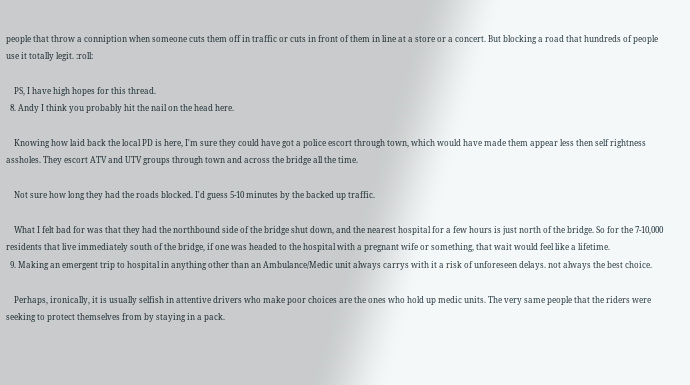people that throw a conniption when someone cuts them off in traffic or cuts in front of them in line at a store or a concert. But blocking a road that hundreds of people use it totally legit. :roll:

    PS, I have high hopes for this thread.
  8. Andy I think you probably hit the nail on the head here.

    Knowing how laid back the local PD is here, I'm sure they could have got a police escort through town, which would have made them appear less then self rightness assholes. They escort ATV and UTV groups through town and across the bridge all the time.

    Not sure how long they had the roads blocked. I'd guess 5-10 minutes by the backed up traffic.

    What I felt bad for was that they had the northbound side of the bridge shut down, and the nearest hospital for a few hours is just north of the bridge. So for the 7-10,000 residents that live immediately south of the bridge, if one was headed to the hospital with a pregnant wife or something, that wait would feel like a lifetime.
  9. Making an emergent trip to hospital in anything other than an Ambulance/Medic unit always carrys with it a risk of unforeseen delays. not always the best choice.

    Perhaps, ironically, it is usually selfish in attentive drivers who make poor choices are the ones who hold up medic units. The very same people that the riders were seeking to protect themselves from by staying in a pack.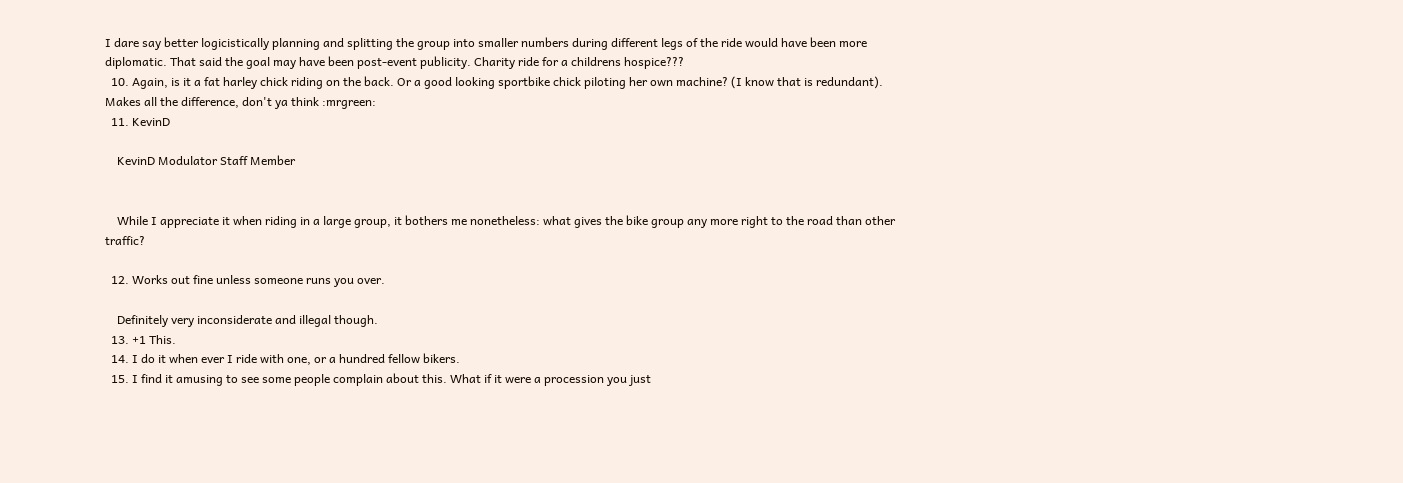I dare say better logicistically planning and splitting the group into smaller numbers during different legs of the ride would have been more diplomatic. That said the goal may have been post-event publicity. Charity ride for a childrens hospice???
  10. Again, is it a fat harley chick riding on the back. Or a good looking sportbike chick piloting her own machine? (I know that is redundant). Makes all the difference, don't ya think :mrgreen:
  11. KevinD

    KevinD Modulator Staff Member


    While I appreciate it when riding in a large group, it bothers me nonetheless: what gives the bike group any more right to the road than other traffic?

  12. Works out fine unless someone runs you over.

    Definitely very inconsiderate and illegal though.
  13. +1 This.
  14. I do it when ever I ride with one, or a hundred fellow bikers.
  15. I find it amusing to see some people complain about this. What if it were a procession you just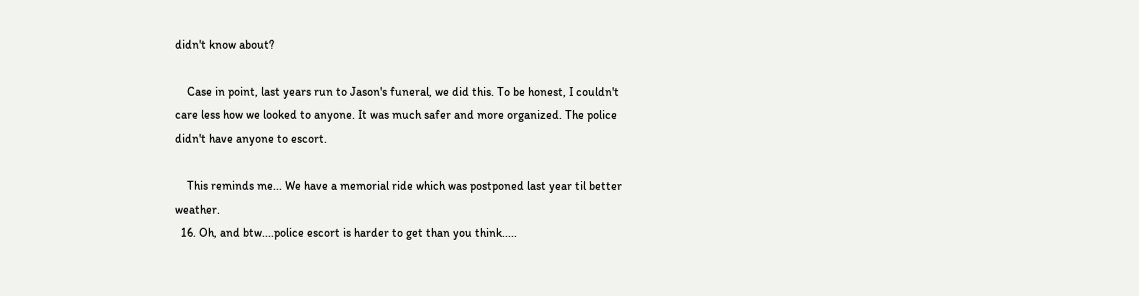didn't know about?

    Case in point, last years run to Jason's funeral, we did this. To be honest, I couldn't care less how we looked to anyone. It was much safer and more organized. The police didn't have anyone to escort.

    This reminds me... We have a memorial ride which was postponed last year til better weather.
  16. Oh, and btw....police escort is harder to get than you think.....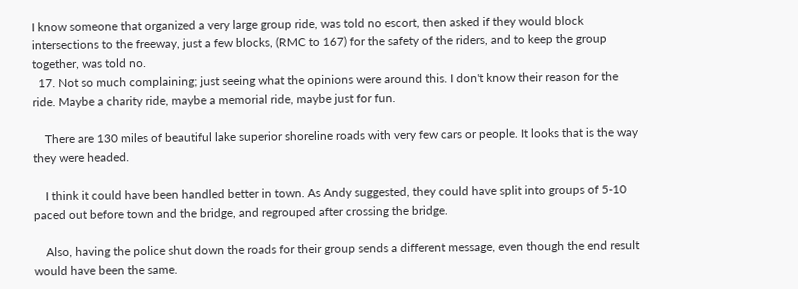I know someone that organized a very large group ride, was told no escort, then asked if they would block intersections to the freeway, just a few blocks, (RMC to 167) for the safety of the riders, and to keep the group together, was told no.
  17. Not so much complaining; just seeing what the opinions were around this. I don't know their reason for the ride. Maybe a charity ride, maybe a memorial ride, maybe just for fun.

    There are 130 miles of beautiful lake superior shoreline roads with very few cars or people. It looks that is the way they were headed.

    I think it could have been handled better in town. As Andy suggested, they could have split into groups of 5-10 paced out before town and the bridge, and regrouped after crossing the bridge.

    Also, having the police shut down the roads for their group sends a different message, even though the end result would have been the same.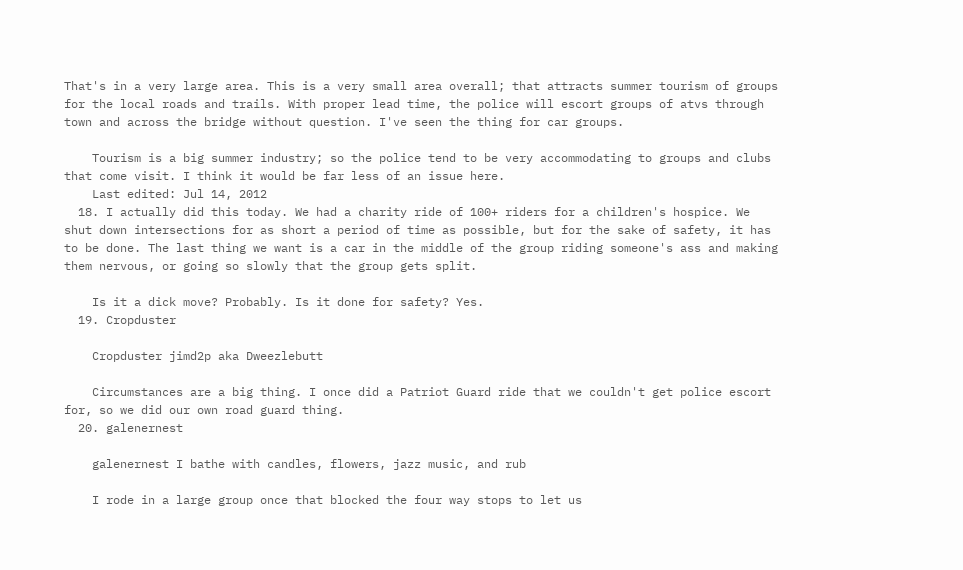That's in a very large area. This is a very small area overall; that attracts summer tourism of groups for the local roads and trails. With proper lead time, the police will escort groups of atvs through town and across the bridge without question. I've seen the thing for car groups.

    Tourism is a big summer industry; so the police tend to be very accommodating to groups and clubs that come visit. I think it would be far less of an issue here.
    Last edited: Jul 14, 2012
  18. I actually did this today. We had a charity ride of 100+ riders for a children's hospice. We shut down intersections for as short a period of time as possible, but for the sake of safety, it has to be done. The last thing we want is a car in the middle of the group riding someone's ass and making them nervous, or going so slowly that the group gets split.

    Is it a dick move? Probably. Is it done for safety? Yes.
  19. Cropduster

    Cropduster jimd2p aka Dweezlebutt

    Circumstances are a big thing. I once did a Patriot Guard ride that we couldn't get police escort for, so we did our own road guard thing.
  20. galenernest

    galenernest I bathe with candles, flowers, jazz music, and rub

    I rode in a large group once that blocked the four way stops to let us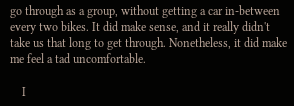go through as a group, without getting a car in-between every two bikes. It did make sense, and it really didn't take us that long to get through. Nonetheless, it did make me feel a tad uncomfortable.

    I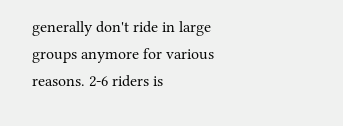generally don't ride in large groups anymore for various reasons. 2-6 riders is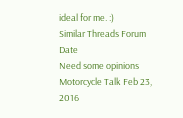ideal for me. :)
Similar Threads Forum Date
Need some opinions Motorcycle Talk Feb 23, 2016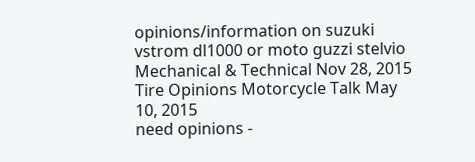opinions/information on suzuki vstrom dl1000 or moto guzzi stelvio Mechanical & Technical Nov 28, 2015
Tire Opinions Motorcycle Talk May 10, 2015
need opinions -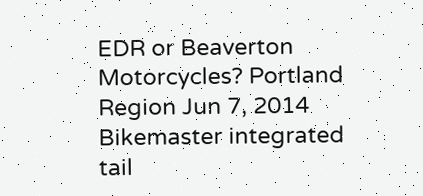EDR or Beaverton Motorcycles? Portland Region Jun 7, 2014
Bikemaster integrated tail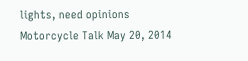lights, need opinions Motorcycle Talk May 20, 2014